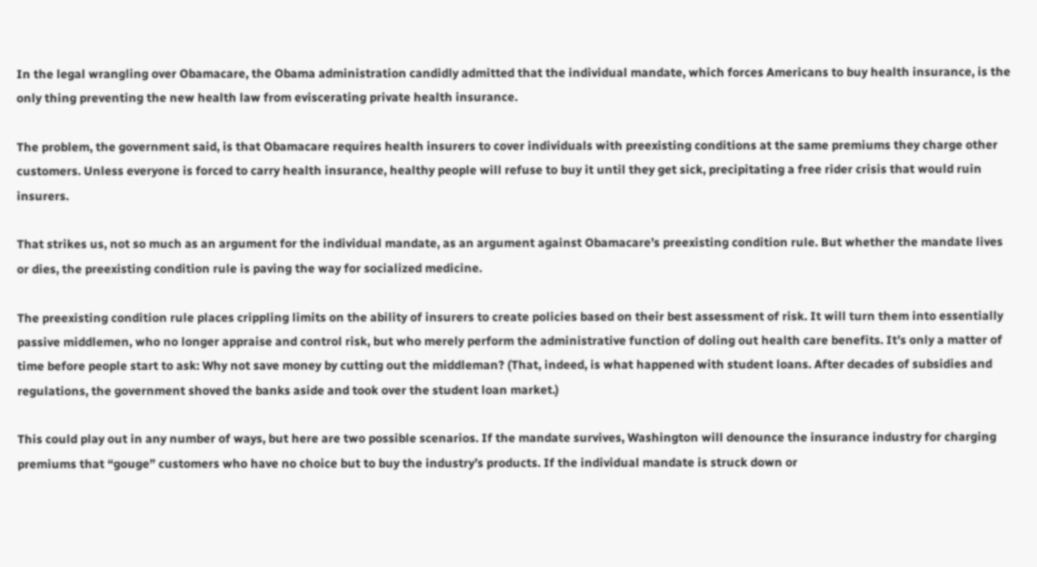In the legal wrangling over Obamacare, the Obama administration candidly admitted that the individual mandate, which forces Americans to buy health insurance, is the only thing preventing the new health law from eviscerating private health insurance.

The problem, the government said, is that Obamacare requires health insurers to cover individuals with preexisting conditions at the same premiums they charge other customers. Unless everyone is forced to carry health insurance, healthy people will refuse to buy it until they get sick, precipitating a free rider crisis that would ruin insurers.

That strikes us, not so much as an argument for the individual mandate, as an argument against Obamacare’s preexisting condition rule. But whether the mandate lives or dies, the preexisting condition rule is paving the way for socialized medicine.

The preexisting condition rule places crippling limits on the ability of insurers to create policies based on their best assessment of risk. It will turn them into essentially passive middlemen, who no longer appraise and control risk, but who merely perform the administrative function of doling out health care benefits. It’s only a matter of time before people start to ask: Why not save money by cutting out the middleman? (That, indeed, is what happened with student loans. After decades of subsidies and regulations, the government shoved the banks aside and took over the student loan market.)

This could play out in any number of ways, but here are two possible scenarios. If the mandate survives, Washington will denounce the insurance industry for charging premiums that “gouge” customers who have no choice but to buy the industry’s products. If the individual mandate is struck down or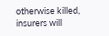otherwise killed, insurers will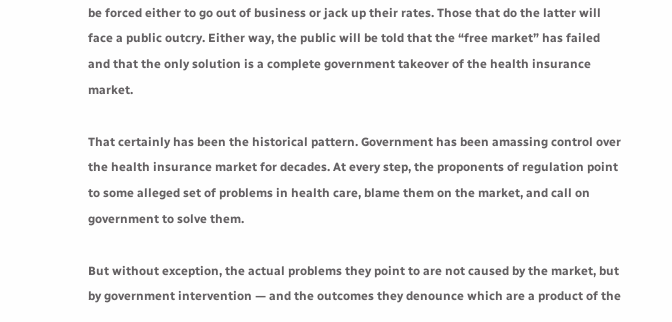be forced either to go out of business or jack up their rates. Those that do the latter will face a public outcry. Either way, the public will be told that the “free market” has failed and that the only solution is a complete government takeover of the health insurance market.

That certainly has been the historical pattern. Government has been amassing control over the health insurance market for decades. At every step, the proponents of regulation point to some alleged set of problems in health care, blame them on the market, and call on government to solve them.

But without exception, the actual problems they point to are not caused by the market, but by government intervention — and the outcomes they denounce which are a product of the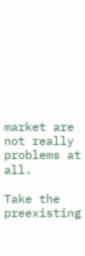market are not really problems at all.

Take the preexisting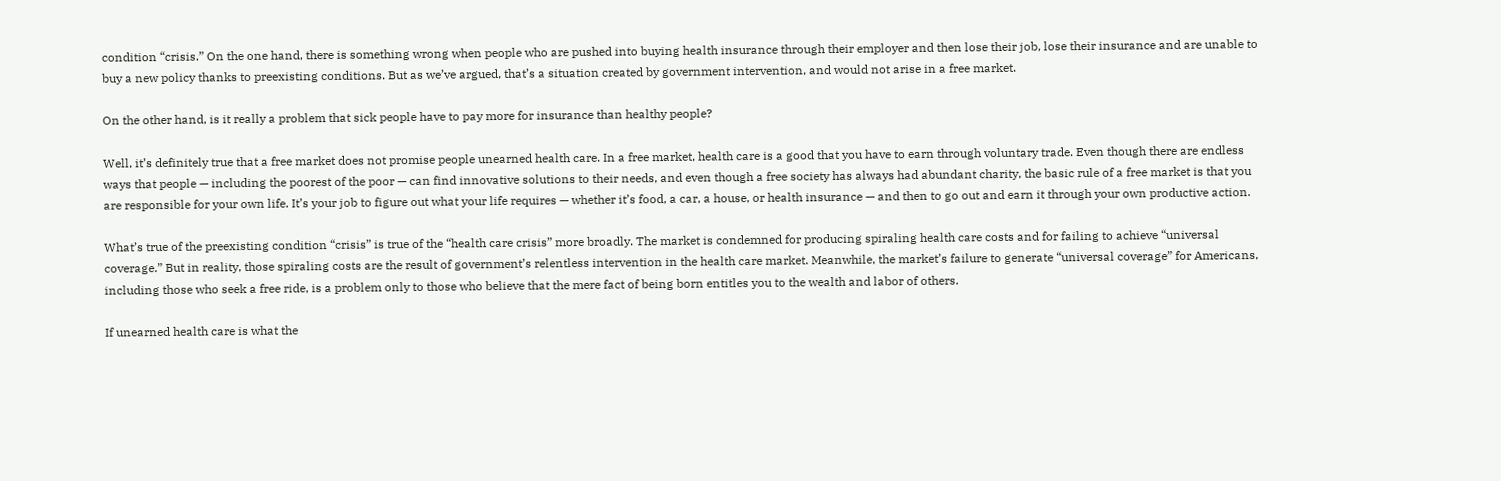condition “crisis.” On the one hand, there is something wrong when people who are pushed into buying health insurance through their employer and then lose their job, lose their insurance and are unable to buy a new policy thanks to preexisting conditions. But as we’ve argued, that’s a situation created by government intervention, and would not arise in a free market.

On the other hand, is it really a problem that sick people have to pay more for insurance than healthy people?

Well, it’s definitely true that a free market does not promise people unearned health care. In a free market, health care is a good that you have to earn through voluntary trade. Even though there are endless ways that people — including the poorest of the poor — can find innovative solutions to their needs, and even though a free society has always had abundant charity, the basic rule of a free market is that you are responsible for your own life. It’s your job to figure out what your life requires — whether it’s food, a car, a house, or health insurance — and then to go out and earn it through your own productive action.

What’s true of the preexisting condition “crisis” is true of the “health care crisis” more broadly. The market is condemned for producing spiraling health care costs and for failing to achieve “universal coverage.” But in reality, those spiraling costs are the result of government’s relentless intervention in the health care market. Meanwhile, the market’s failure to generate “universal coverage” for Americans, including those who seek a free ride, is a problem only to those who believe that the mere fact of being born entitles you to the wealth and labor of others.

If unearned health care is what the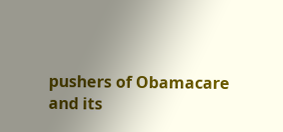pushers of Obamacare and its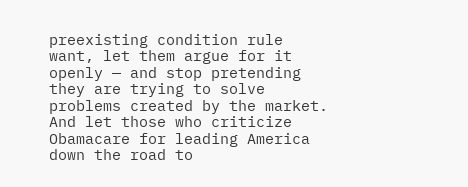preexisting condition rule want, let them argue for it openly — and stop pretending they are trying to solve problems created by the market. And let those who criticize Obamacare for leading America down the road to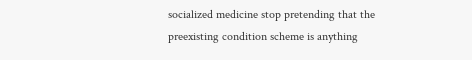socialized medicine stop pretending that the preexisting condition scheme is anything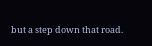but a step down that road.